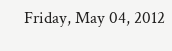Friday, May 04, 2012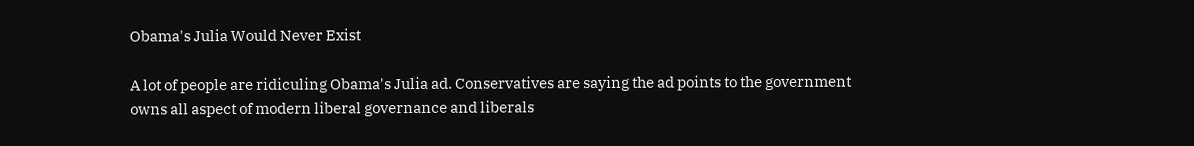Obama's Julia Would Never Exist

A lot of people are ridiculing Obama's Julia ad. Conservatives are saying the ad points to the government owns all aspect of modern liberal governance and liberals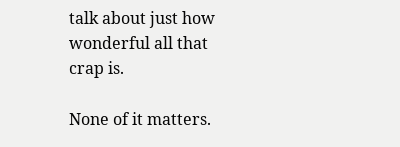talk about just how wonderful all that crap is.

None of it matters.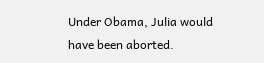Under Obama, Julia would have been aborted.